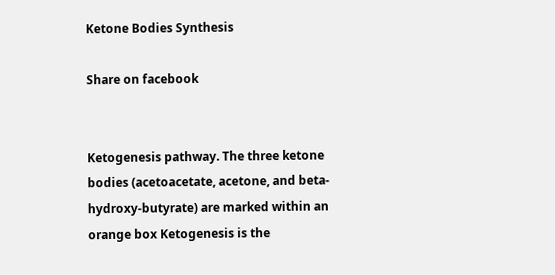Ketone Bodies Synthesis

Share on facebook


Ketogenesis pathway. The three ketone bodies (acetoacetate, acetone, and beta-hydroxy-butyrate) are marked within an orange box Ketogenesis is the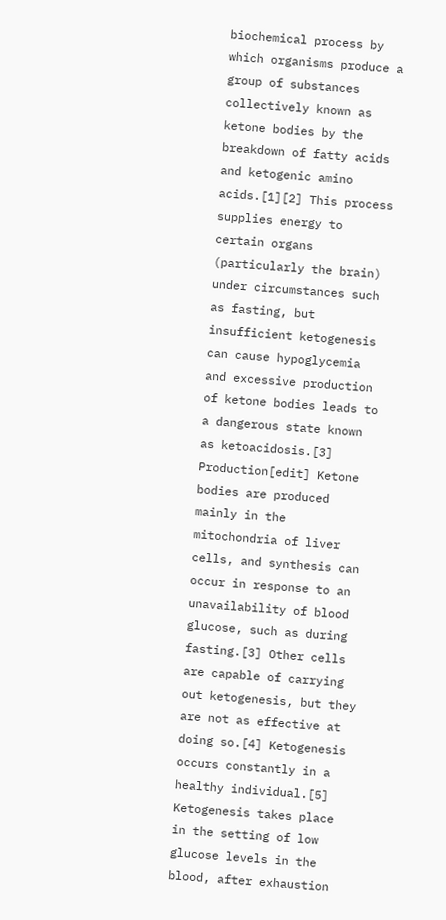biochemical process by which organisms produce a group of substances collectively known as ketone bodies by the breakdown of fatty acids and ketogenic amino acids.[1][2] This process supplies energy to certain organs (particularly the brain) under circumstances such as fasting, but insufficient ketogenesis can cause hypoglycemia and excessive production of ketone bodies leads to a dangerous state known as ketoacidosis.[3] Production[edit] Ketone bodies are produced mainly in the mitochondria of liver cells, and synthesis can occur in response to an unavailability of blood glucose, such as during fasting.[3] Other cells are capable of carrying out ketogenesis, but they are not as effective at doing so.[4] Ketogenesis occurs constantly in a healthy individual.[5] Ketogenesis takes place in the setting of low glucose levels in the blood, after exhaustion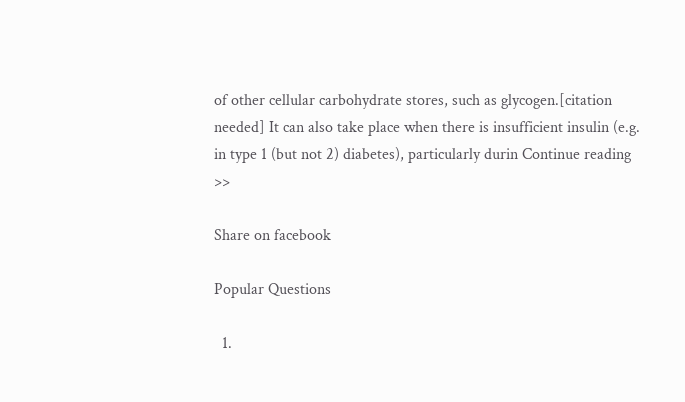of other cellular carbohydrate stores, such as glycogen.[citation needed] It can also take place when there is insufficient insulin (e.g. in type 1 (but not 2) diabetes), particularly durin Continue reading >>

Share on facebook

Popular Questions

  1.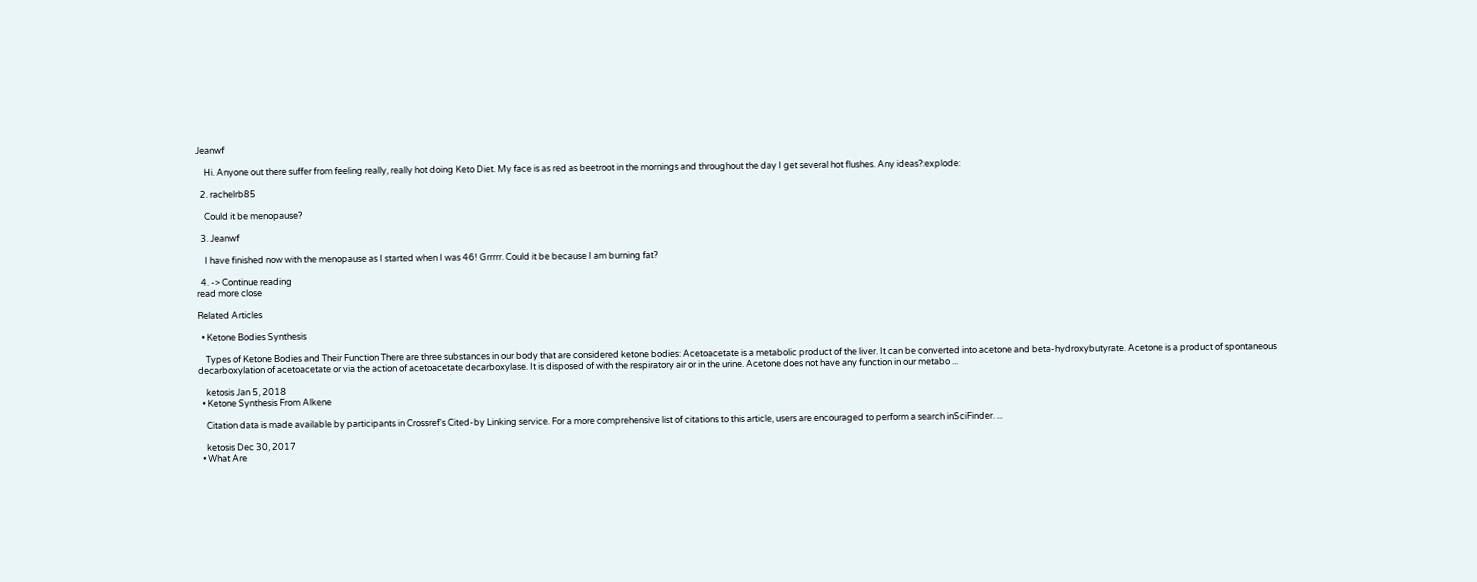Jeanwf

    Hi. Anyone out there suffer from feeling really, really hot doing Keto Diet. My face is as red as beetroot in the mornings and throughout the day I get several hot flushes. Any ideas?:explode:

  2. rachelrb85

    Could it be menopause?

  3. Jeanwf

    I have finished now with the menopause as I started when I was 46! Grrrrr. Could it be because I am burning fat?

  4. -> Continue reading
read more close

Related Articles

  • Ketone Bodies Synthesis

    Types of Ketone Bodies and Their Function There are three substances in our body that are considered ketone bodies: Acetoacetate is a metabolic product of the liver. It can be converted into acetone and beta-hydroxybutyrate. Acetone is a product of spontaneous decarboxylation of acetoacetate or via the action of acetoacetate decarboxylase. It is disposed of with the respiratory air or in the urine. Acetone does not have any function in our metabo ...

    ketosis Jan 5, 2018
  • Ketone Synthesis From Alkene

    Citation data is made available by participants in Crossref's Cited-by Linking service. For a more comprehensive list of citations to this article, users are encouraged to perform a search inSciFinder. ...

    ketosis Dec 30, 2017
  • What Are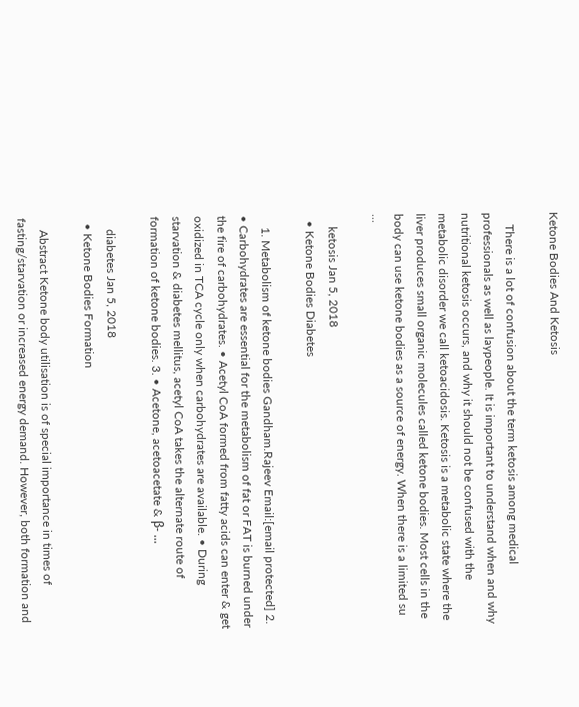Ketone Bodies And Ketosis

    There is a lot of confusion about the term ketosis among medical professionals as well as laypeople. It is important to understand when and why nutritional ketosis occurs, and why it should not be confused with the metabolic disorder we call ketoacidosis. Ketosis is a metabolic state where the liver produces small organic molecules called ketone bodies. Most cells in the body can use ketone bodies as a source of energy. When there is a limited su ...

    ketosis Jan 5, 2018
  • Ketone Bodies Diabetes

    1. Metabolism of ketone bodies Gandham.Rajeev Email:[email protected] 2. • Carbohydrates are essential for the metabolism of fat or FAT is burned under the fire of carbohydrates. • Acetyl CoA formed from fatty acids can enter & get oxidized in TCA cycle only when carbohydrates are available. • During starvation & diabetes mellitus, acetyl CoA takes the alternate route of formation of ketone bodies. 3. • Acetone, acetoacetate & β- ...

    diabetes Jan 5, 2018
  • Ketone Bodies Formation

    Abstract Ketone body utilisation is of special importance in times of fasting/starvation or increased energy demand. However, both formation and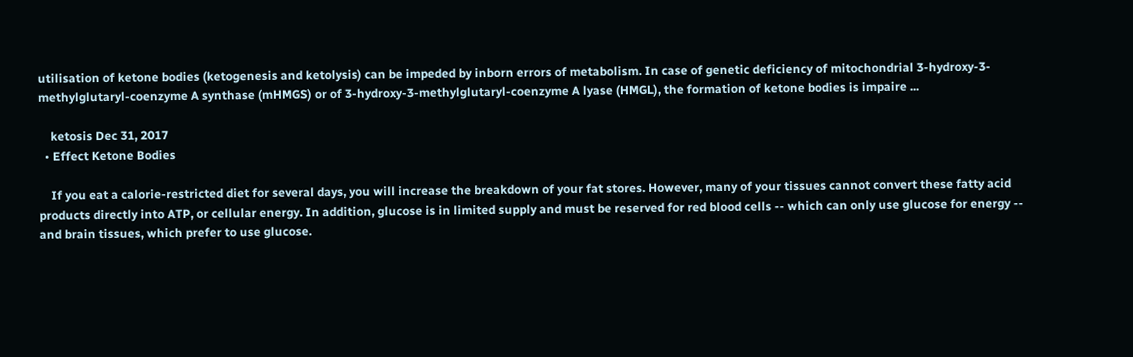utilisation of ketone bodies (ketogenesis and ketolysis) can be impeded by inborn errors of metabolism. In case of genetic deficiency of mitochondrial 3-hydroxy-3-methylglutaryl-coenzyme A synthase (mHMGS) or of 3-hydroxy-3-methylglutaryl-coenzyme A lyase (HMGL), the formation of ketone bodies is impaire ...

    ketosis Dec 31, 2017
  • Effect Ketone Bodies

    If you eat a calorie-restricted diet for several days, you will increase the breakdown of your fat stores. However, many of your tissues cannot convert these fatty acid products directly into ATP, or cellular energy. In addition, glucose is in limited supply and must be reserved for red blood cells -- which can only use glucose for energy -- and brain tissues, which prefer to use glucose.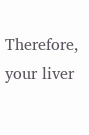Therefore, your liver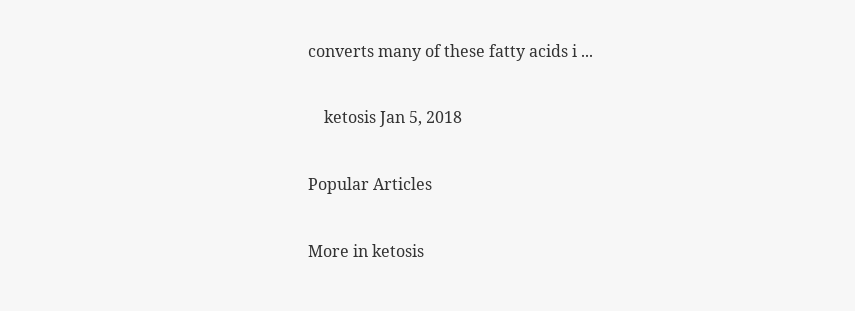converts many of these fatty acids i ...

    ketosis Jan 5, 2018

Popular Articles

More in ketosis